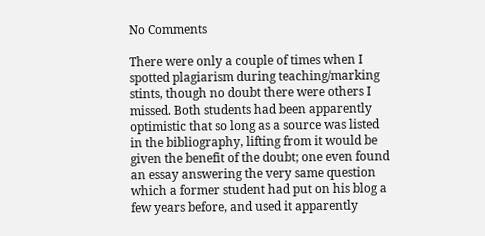No Comments

There were only a couple of times when I spotted plagiarism during teaching/marking stints, though no doubt there were others I missed. Both students had been apparently optimistic that so long as a source was listed in the bibliography, lifting from it would be given the benefit of the doubt; one even found an essay answering the very same question which a former student had put on his blog a few years before, and used it apparently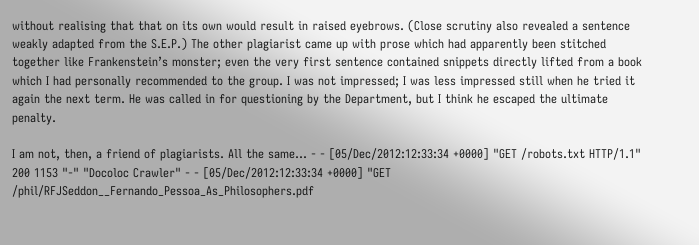without realising that that on its own would result in raised eyebrows. (Close scrutiny also revealed a sentence weakly adapted from the S.E.P.) The other plagiarist came up with prose which had apparently been stitched together like Frankenstein’s monster; even the very first sentence contained snippets directly lifted from a book which I had personally recommended to the group. I was not impressed; I was less impressed still when he tried it again the next term. He was called in for questioning by the Department, but I think he escaped the ultimate penalty.

I am not, then, a friend of plagiarists. All the same... - - [05/Dec/2012:12:33:34 +0000] "GET /robots.txt HTTP/1.1" 200 1153 "-" "Docoloc Crawler" - - [05/Dec/2012:12:33:34 +0000] "GET /phil/RFJSeddon__Fernando_Pessoa_As_Philosophers.pdf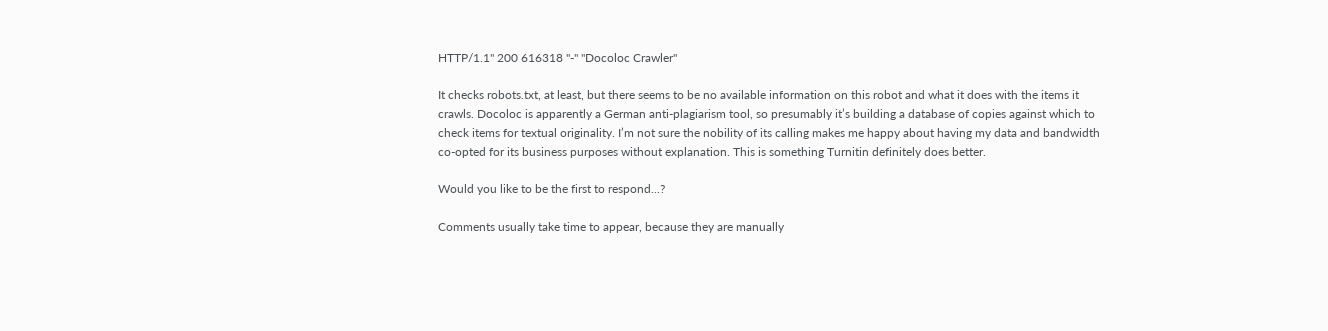HTTP/1.1" 200 616318 "-" "Docoloc Crawler"

It checks robots.txt, at least, but there seems to be no available information on this robot and what it does with the items it crawls. Docoloc is apparently a German anti-plagiarism tool, so presumably it’s building a database of copies against which to check items for textual originality. I’m not sure the nobility of its calling makes me happy about having my data and bandwidth co-opted for its business purposes without explanation. This is something Turnitin definitely does better.

Would you like to be the first to respond...?

Comments usually take time to appear, because they are manually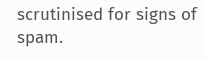scrutinised for signs of spam.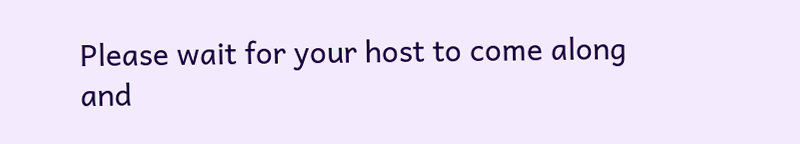Please wait for your host to come along and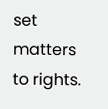set matters to rights.